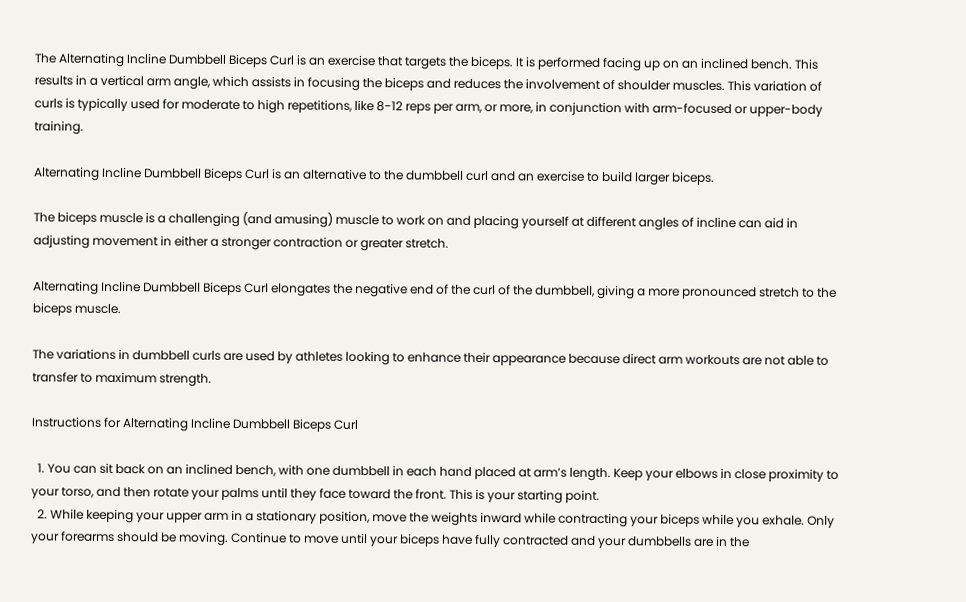The Alternating Incline Dumbbell Biceps Curl is an exercise that targets the biceps. It is performed facing up on an inclined bench. This results in a vertical arm angle, which assists in focusing the biceps and reduces the involvement of shoulder muscles. This variation of curls is typically used for moderate to high repetitions, like 8-12 reps per arm, or more, in conjunction with arm-focused or upper-body training.

Alternating Incline Dumbbell Biceps Curl is an alternative to the dumbbell curl and an exercise to build larger biceps.

The biceps muscle is a challenging (and amusing) muscle to work on and placing yourself at different angles of incline can aid in adjusting movement in either a stronger contraction or greater stretch.

Alternating Incline Dumbbell Biceps Curl elongates the negative end of the curl of the dumbbell, giving a more pronounced stretch to the biceps muscle.

The variations in dumbbell curls are used by athletes looking to enhance their appearance because direct arm workouts are not able to transfer to maximum strength.

Instructions for Alternating Incline Dumbbell Biceps Curl

  1. You can sit back on an inclined bench, with one dumbbell in each hand placed at arm’s length. Keep your elbows in close proximity to your torso, and then rotate your palms until they face toward the front. This is your starting point.
  2. While keeping your upper arm in a stationary position, move the weights inward while contracting your biceps while you exhale. Only your forearms should be moving. Continue to move until your biceps have fully contracted and your dumbbells are in the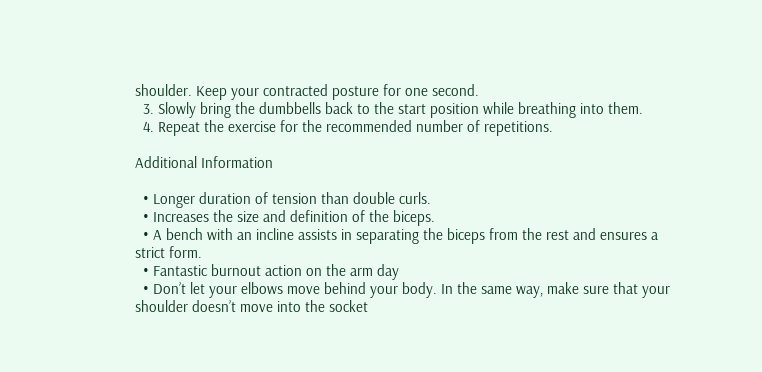shoulder. Keep your contracted posture for one second.
  3. Slowly bring the dumbbells back to the start position while breathing into them.
  4. Repeat the exercise for the recommended number of repetitions.

Additional Information

  • Longer duration of tension than double curls.
  • Increases the size and definition of the biceps.
  • A bench with an incline assists in separating the biceps from the rest and ensures a strict form.
  • Fantastic burnout action on the arm day
  • Don’t let your elbows move behind your body. In the same way, make sure that your shoulder doesn’t move into the socket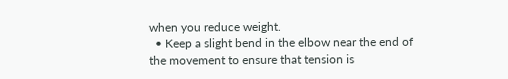when you reduce weight.
  • Keep a slight bend in the elbow near the end of the movement to ensure that tension is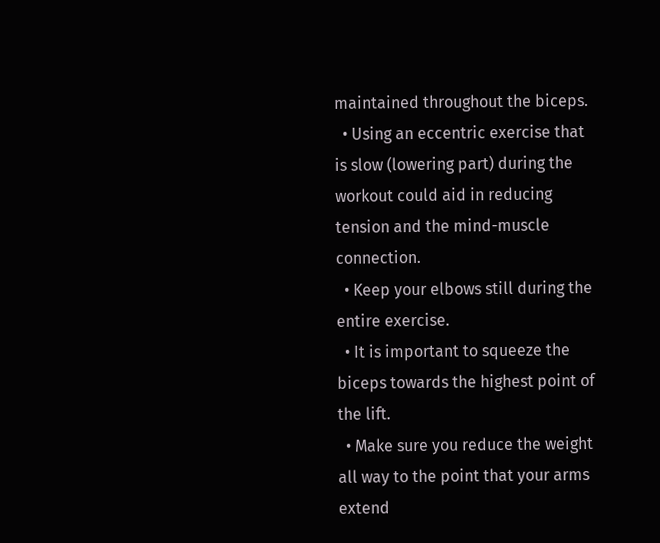maintained throughout the biceps.
  • Using an eccentric exercise that is slow (lowering part) during the workout could aid in reducing tension and the mind-muscle connection.
  • Keep your elbows still during the entire exercise.
  • It is important to squeeze the biceps towards the highest point of the lift.
  • Make sure you reduce the weight all way to the point that your arms extend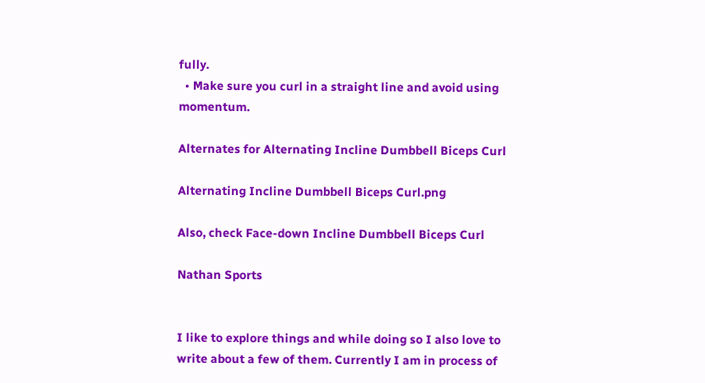fully.
  • Make sure you curl in a straight line and avoid using momentum.

Alternates for Alternating Incline Dumbbell Biceps Curl

Alternating Incline Dumbbell Biceps Curl.png

Also, check Face-down Incline Dumbbell Biceps Curl

Nathan Sports


I like to explore things and while doing so I also love to write about a few of them. Currently I am in process of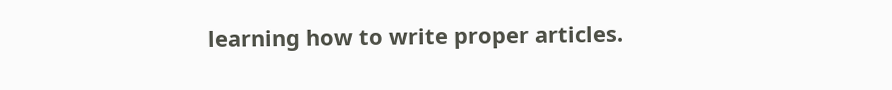learning how to write proper articles.